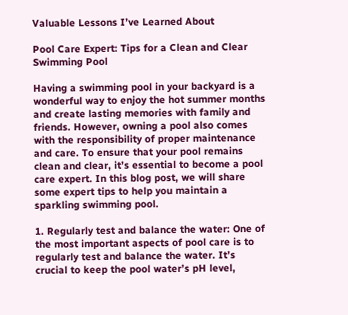Valuable Lessons I’ve Learned About

Pool Care Expert: Tips for a Clean and Clear Swimming Pool

Having a swimming pool in your backyard is a wonderful way to enjoy the hot summer months and create lasting memories with family and friends. However, owning a pool also comes with the responsibility of proper maintenance and care. To ensure that your pool remains clean and clear, it’s essential to become a pool care expert. In this blog post, we will share some expert tips to help you maintain a sparkling swimming pool.

1. Regularly test and balance the water: One of the most important aspects of pool care is to regularly test and balance the water. It’s crucial to keep the pool water’s pH level,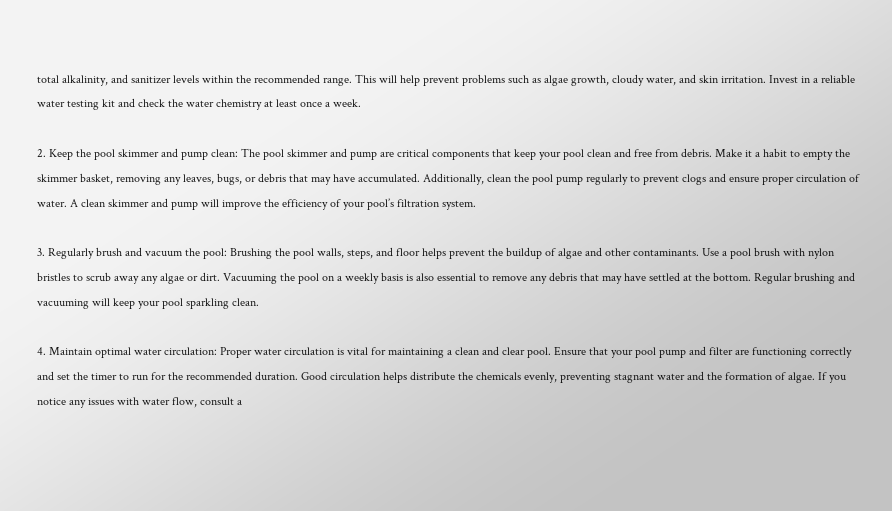total alkalinity, and sanitizer levels within the recommended range. This will help prevent problems such as algae growth, cloudy water, and skin irritation. Invest in a reliable water testing kit and check the water chemistry at least once a week.

2. Keep the pool skimmer and pump clean: The pool skimmer and pump are critical components that keep your pool clean and free from debris. Make it a habit to empty the skimmer basket, removing any leaves, bugs, or debris that may have accumulated. Additionally, clean the pool pump regularly to prevent clogs and ensure proper circulation of water. A clean skimmer and pump will improve the efficiency of your pool’s filtration system.

3. Regularly brush and vacuum the pool: Brushing the pool walls, steps, and floor helps prevent the buildup of algae and other contaminants. Use a pool brush with nylon bristles to scrub away any algae or dirt. Vacuuming the pool on a weekly basis is also essential to remove any debris that may have settled at the bottom. Regular brushing and vacuuming will keep your pool sparkling clean.

4. Maintain optimal water circulation: Proper water circulation is vital for maintaining a clean and clear pool. Ensure that your pool pump and filter are functioning correctly and set the timer to run for the recommended duration. Good circulation helps distribute the chemicals evenly, preventing stagnant water and the formation of algae. If you notice any issues with water flow, consult a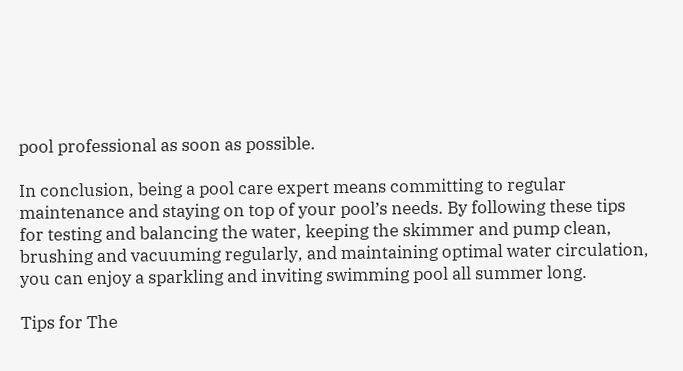pool professional as soon as possible.

In conclusion, being a pool care expert means committing to regular maintenance and staying on top of your pool’s needs. By following these tips for testing and balancing the water, keeping the skimmer and pump clean, brushing and vacuuming regularly, and maintaining optimal water circulation, you can enjoy a sparkling and inviting swimming pool all summer long.

Tips for The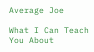Average Joe

What I Can Teach You About